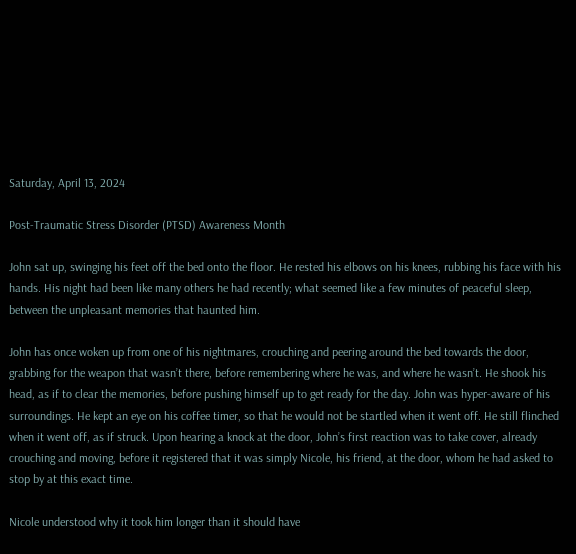Saturday, April 13, 2024

Post-Traumatic Stress Disorder (PTSD) Awareness Month

John sat up, swinging his feet off the bed onto the floor. He rested his elbows on his knees, rubbing his face with his hands. His night had been like many others he had recently; what seemed like a few minutes of peaceful sleep, between the unpleasant memories that haunted him.

John has once woken up from one of his nightmares, crouching and peering around the bed towards the door, grabbing for the weapon that wasn’t there, before remembering where he was, and where he wasn’t. He shook his head, as if to clear the memories, before pushing himself up to get ready for the day. John was hyper-aware of his surroundings. He kept an eye on his coffee timer, so that he would not be startled when it went off. He still flinched when it went off, as if struck. Upon hearing a knock at the door, John’s first reaction was to take cover, already crouching and moving, before it registered that it was simply Nicole, his friend, at the door, whom he had asked to stop by at this exact time.

Nicole understood why it took him longer than it should have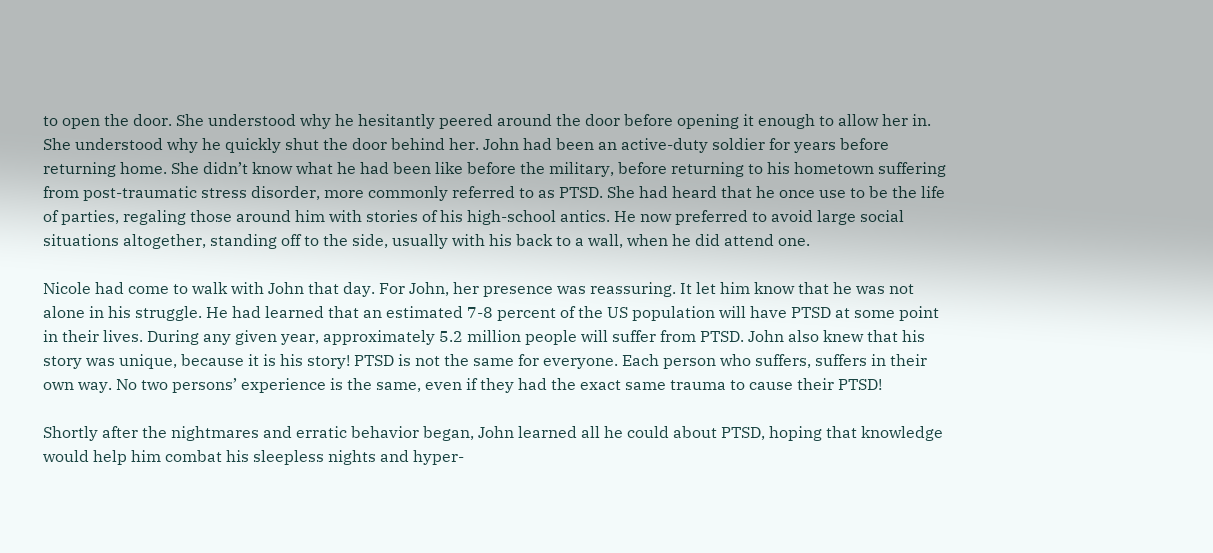to open the door. She understood why he hesitantly peered around the door before opening it enough to allow her in. She understood why he quickly shut the door behind her. John had been an active-duty soldier for years before returning home. She didn’t know what he had been like before the military, before returning to his hometown suffering from post-traumatic stress disorder, more commonly referred to as PTSD. She had heard that he once use to be the life of parties, regaling those around him with stories of his high-school antics. He now preferred to avoid large social situations altogether, standing off to the side, usually with his back to a wall, when he did attend one.

Nicole had come to walk with John that day. For John, her presence was reassuring. It let him know that he was not alone in his struggle. He had learned that an estimated 7-8 percent of the US population will have PTSD at some point in their lives. During any given year, approximately 5.2 million people will suffer from PTSD. John also knew that his story was unique, because it is his story! PTSD is not the same for everyone. Each person who suffers, suffers in their own way. No two persons’ experience is the same, even if they had the exact same trauma to cause their PTSD!

Shortly after the nightmares and erratic behavior began, John learned all he could about PTSD, hoping that knowledge would help him combat his sleepless nights and hyper-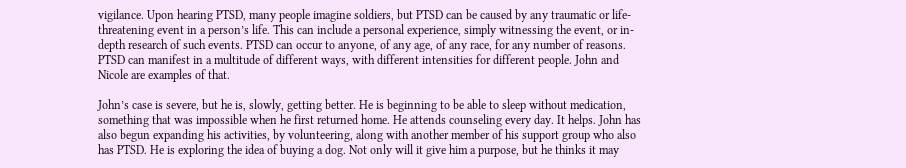vigilance. Upon hearing PTSD, many people imagine soldiers, but PTSD can be caused by any traumatic or life-threatening event in a person’s life. This can include a personal experience, simply witnessing the event, or in-depth research of such events. PTSD can occur to anyone, of any age, of any race, for any number of reasons. PTSD can manifest in a multitude of different ways, with different intensities for different people. John and Nicole are examples of that.

John’s case is severe, but he is, slowly, getting better. He is beginning to be able to sleep without medication, something that was impossible when he first returned home. He attends counseling every day. It helps. John has also begun expanding his activities, by volunteering, along with another member of his support group who also has PTSD. He is exploring the idea of buying a dog. Not only will it give him a purpose, but he thinks it may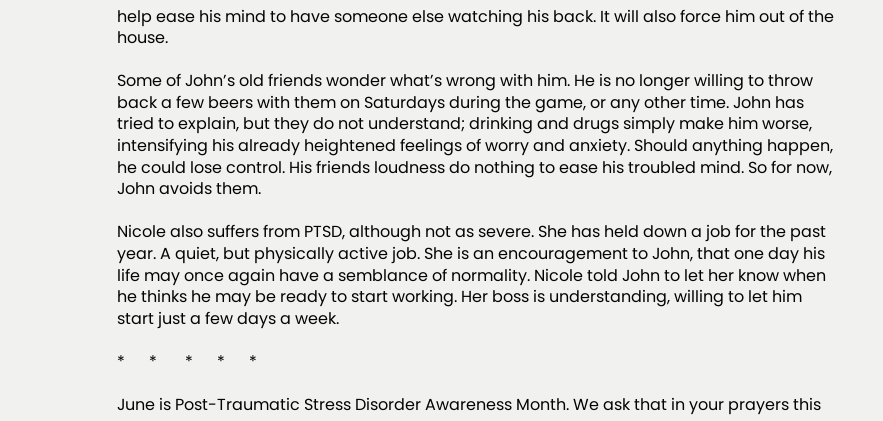help ease his mind to have someone else watching his back. It will also force him out of the house.

Some of John’s old friends wonder what’s wrong with him. He is no longer willing to throw back a few beers with them on Saturdays during the game, or any other time. John has tried to explain, but they do not understand; drinking and drugs simply make him worse, intensifying his already heightened feelings of worry and anxiety. Should anything happen, he could lose control. His friends loudness do nothing to ease his troubled mind. So for now, John avoids them.

Nicole also suffers from PTSD, although not as severe. She has held down a job for the past year. A quiet, but physically active job. She is an encouragement to John, that one day his life may once again have a semblance of normality. Nicole told John to let her know when he thinks he may be ready to start working. Her boss is understanding, willing to let him start just a few days a week.

*      *       *      *      *

June is Post-Traumatic Stress Disorder Awareness Month. We ask that in your prayers this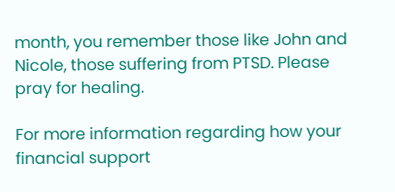month, you remember those like John and Nicole, those suffering from PTSD. Please pray for healing.

For more information regarding how your financial support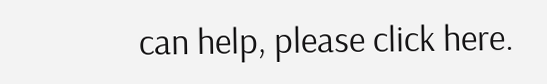can help, please click here.